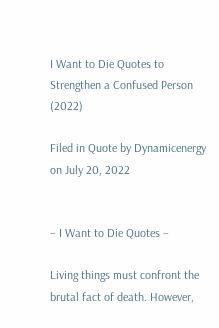I Want to Die Quotes to Strengthen a Confused Person (2022)

Filed in Quote by Dynamicenergy on July 20, 2022


– I Want to Die Quotes –

Living things must confront the brutal fact of death. However,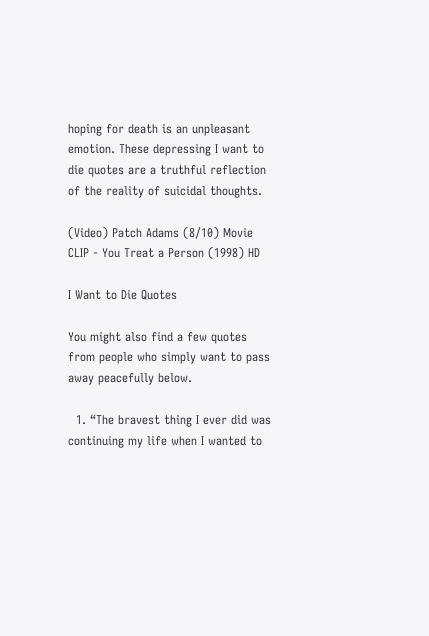hoping for death is an unpleasant emotion. These depressing I want to die quotes are a truthful reflection of the reality of suicidal thoughts.

(Video) Patch Adams (8/10) Movie CLIP - You Treat a Person (1998) HD

I Want to Die Quotes

You might also find a few quotes from people who simply want to pass away peacefully below.

  1. “The bravest thing I ever did was continuing my life when I wanted to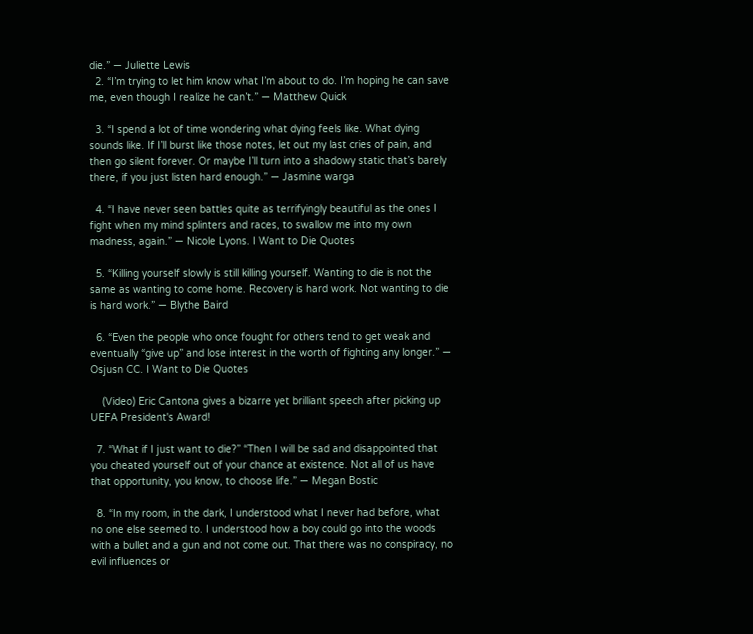die.” ― Juliette Lewis
  2. “I’m trying to let him know what I’m about to do. I’m hoping he can save me, even though I realize he can’t.” ― Matthew Quick

  3. “I spend a lot of time wondering what dying feels like. What dying sounds like. If I’ll burst like those notes, let out my last cries of pain, and then go silent forever. Or maybe I’ll turn into a shadowy static that’s barely there, if you just listen hard enough.” ― Jasmine warga

  4. “I have never seen battles quite as terrifyingly beautiful as the ones I fight when my mind splinters and races, to swallow me into my own madness, again.” ― Nicole Lyons. I Want to Die Quotes

  5. “Killing yourself slowly is still killing yourself. Wanting to die is not the same as wanting to come home. Recovery is hard work. Not wanting to die is hard work.” ― Blythe Baird

  6. “Even the people who once fought for others tend to get weak and eventually “give up” and lose interest in the worth of fighting any longer.” ― Osjusn CC. I Want to Die Quotes

    (Video) Eric Cantona gives a bizarre yet brilliant speech after picking up UEFA President's Award!

  7. “What if I just want to die?” “Then I will be sad and disappointed that you cheated yourself out of your chance at existence. Not all of us have that opportunity, you know, to choose life.” ― Megan Bostic

  8. “In my room, in the dark, I understood what I never had before, what no one else seemed to. I understood how a boy could go into the woods with a bullet and a gun and not come out. That there was no conspiracy, no evil influences or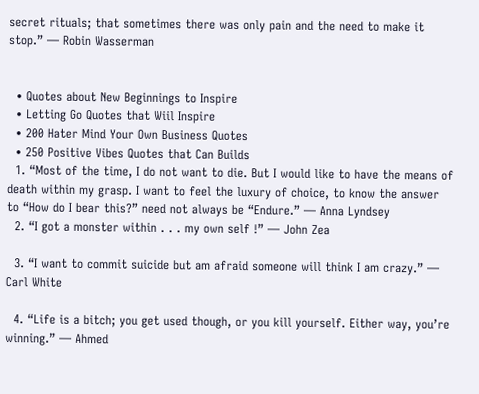secret rituals; that sometimes there was only pain and the need to make it stop.” ― Robin Wasserman


  • Quotes about New Beginnings to Inspire
  • Letting Go Quotes that Wiil Inspire
  • 200 Hater Mind Your Own Business Quotes
  • 250 Positive Vibes Quotes that Can Builds
  1. “Most of the time, I do not want to die. But I would like to have the means of death within my grasp. I want to feel the luxury of choice, to know the answer to “How do I bear this?” need not always be “Endure.” ― Anna Lyndsey
  2. “I got a monster within . . . my own self !” ― John Zea

  3. “I want to commit suicide but am afraid someone will think I am crazy.” ― Carl White

  4. “Life is a bitch; you get used though, or you kill yourself. Either way, you’re winning.” ― Ahmed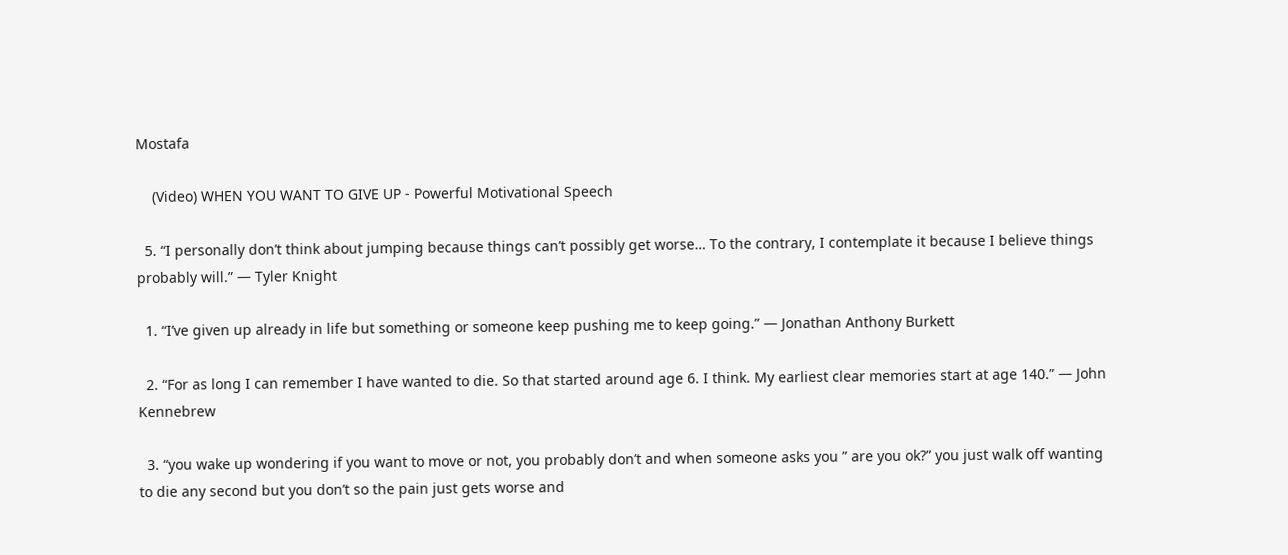Mostafa

    (Video) WHEN YOU WANT TO GIVE UP - Powerful Motivational Speech

  5. “I personally don’t think about jumping because things can’t possibly get worse… To the contrary, I contemplate it because I believe things probably will.” ― Tyler Knight

  1. “I’ve given up already in life but something or someone keep pushing me to keep going.” ― Jonathan Anthony Burkett

  2. “For as long I can remember I have wanted to die. So that started around age 6. I think. My earliest clear memories start at age 140.” ― John Kennebrew

  3. “you wake up wondering if you want to move or not, you probably don’t and when someone asks you ” are you ok?” you just walk off wanting to die any second but you don’t so the pain just gets worse and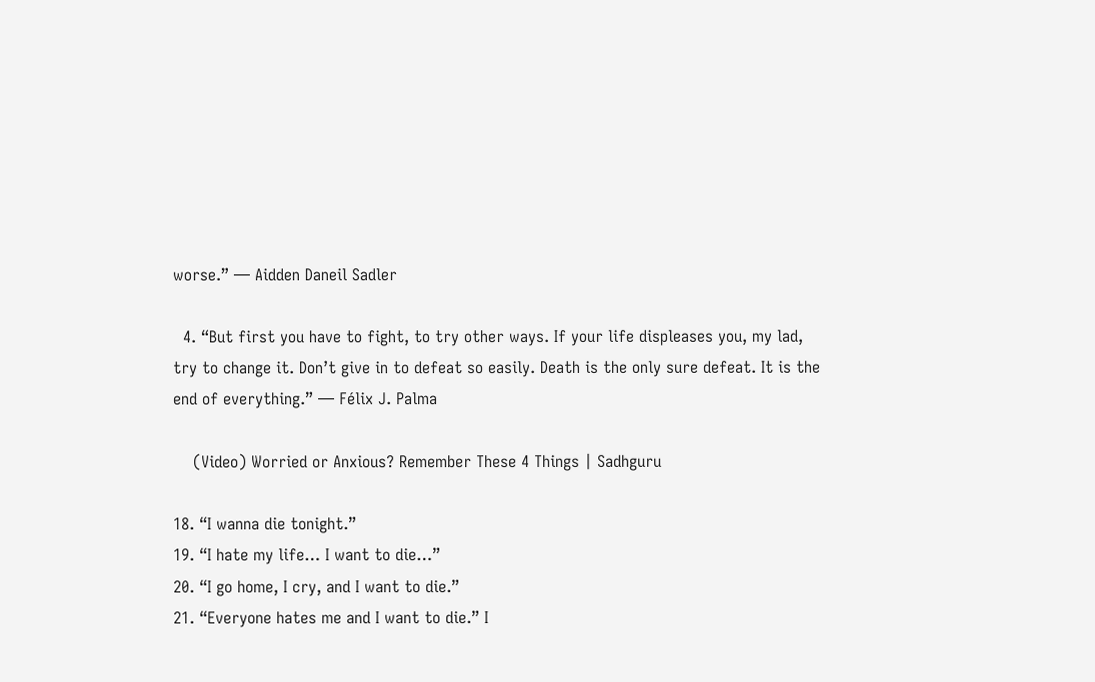worse.” ― Aidden Daneil Sadler

  4. “But first you have to fight, to try other ways. If your life displeases you, my lad, try to change it. Don’t give in to defeat so easily. Death is the only sure defeat. It is the end of everything.” ― Félix J. Palma

    (Video) Worried or Anxious? Remember These 4 Things | Sadhguru

18. “I wanna die tonight.”
19. “I hate my life… I want to die…”
20. “I go home, I cry, and I want to die.”
21. “Everyone hates me and I want to die.” I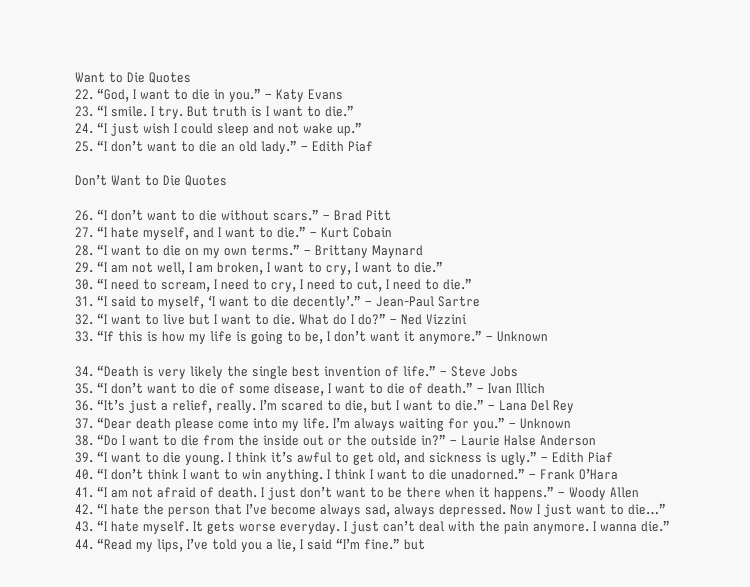Want to Die Quotes
22. “God, I want to die in you.” – Katy Evans
23. “I smile. I try. But truth is I want to die.”
24. “I just wish I could sleep and not wake up.”
25. “I don’t want to die an old lady.” – Edith Piaf

Don’t Want to Die Quotes

26. “I don’t want to die without scars.” – Brad Pitt
27. “I hate myself, and I want to die.” – Kurt Cobain
28. “I want to die on my own terms.” – Brittany Maynard
29. “I am not well, I am broken, I want to cry, I want to die.”
30. “I need to scream, I need to cry, I need to cut, I need to die.”
31. “I said to myself, ‘I want to die decently’.” – Jean-Paul Sartre
32. “I want to live but I want to die. What do I do?” – Ned Vizzini
33. “If this is how my life is going to be, I don’t want it anymore.” – Unknown

34. “Death is very likely the single best invention of life.” – Steve Jobs
35. “I don’t want to die of some disease, I want to die of death.” – Ivan Illich
36. “It’s just a relief, really. I’m scared to die, but I want to die.” – Lana Del Rey
37. “Dear death please come into my life. I’m always waiting for you.” – Unknown
38. “Do I want to die from the inside out or the outside in?” – Laurie Halse Anderson
39. “I want to die young. I think it’s awful to get old, and sickness is ugly.” – Edith Piaf
40. “I don’t think I want to win anything. I think I want to die unadorned.” – Frank O’Hara
41. “I am not afraid of death. I just don’t want to be there when it happens.” – Woody Allen
42. “I hate the person that I’ve become always sad, always depressed. Now I just want to die…”
43. “I hate myself. It gets worse everyday. I just can’t deal with the pain anymore. I wanna die.”
44. “Read my lips, I’ve told you a lie, I said “I’m fine.” but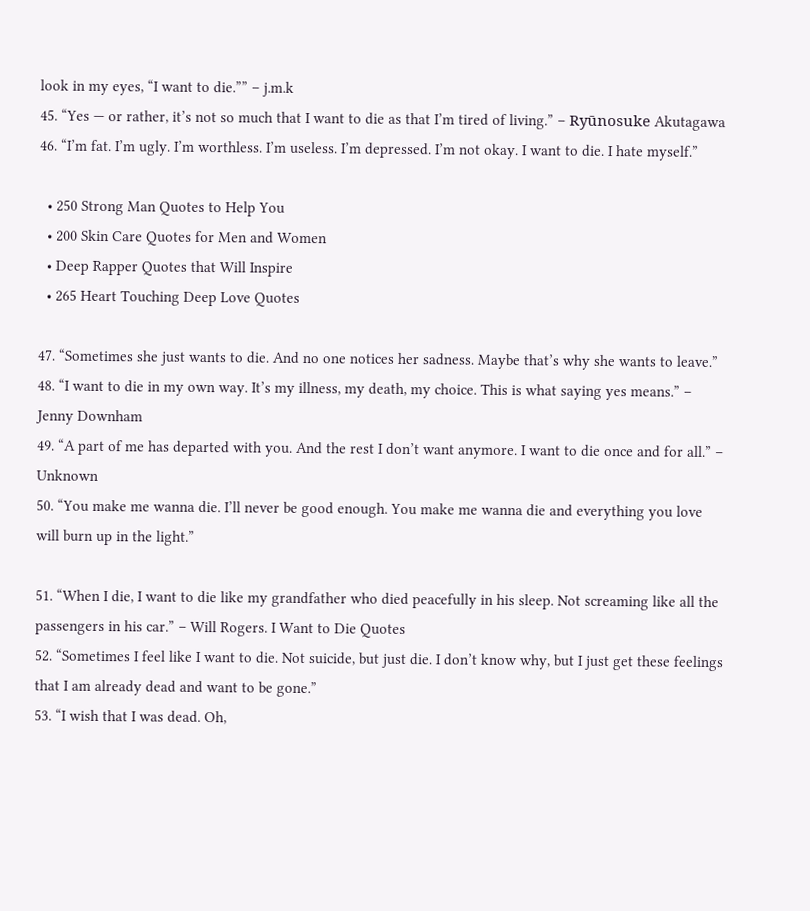look in my eyes, “I want to die.”” – j.m.k
45. “Yes — or rather, it’s not so much that I want to die as that I’m tired of living.” – Ryūnosuke Akutagawa
46. “I’m fat. I’m ugly. I’m worthless. I’m useless. I’m depressed. I’m not okay. I want to die. I hate myself.”

  • 250 Strong Man Quotes to Help You
  • 200 Skin Care Quotes for Men and Women
  • Deep Rapper Quotes that Will Inspire
  • 265 Heart Touching Deep Love Quotes

47. “Sometimes she just wants to die. And no one notices her sadness. Maybe that’s why she wants to leave.”
48. “I want to die in my own way. It’s my illness, my death, my choice. This is what saying yes means.” – Jenny Downham
49. “A part of me has departed with you. And the rest I don’t want anymore. I want to die once and for all.” – Unknown
50. “You make me wanna die. I’ll never be good enough. You make me wanna die and everything you love will burn up in the light.”

51. “When I die, I want to die like my grandfather who died peacefully in his sleep. Not screaming like all the passengers in his car.” – Will Rogers. I Want to Die Quotes
52. “Sometimes I feel like I want to die. Not suicide, but just die. I don’t know why, but I just get these feelings that I am already dead and want to be gone.”
53. “I wish that I was dead. Oh,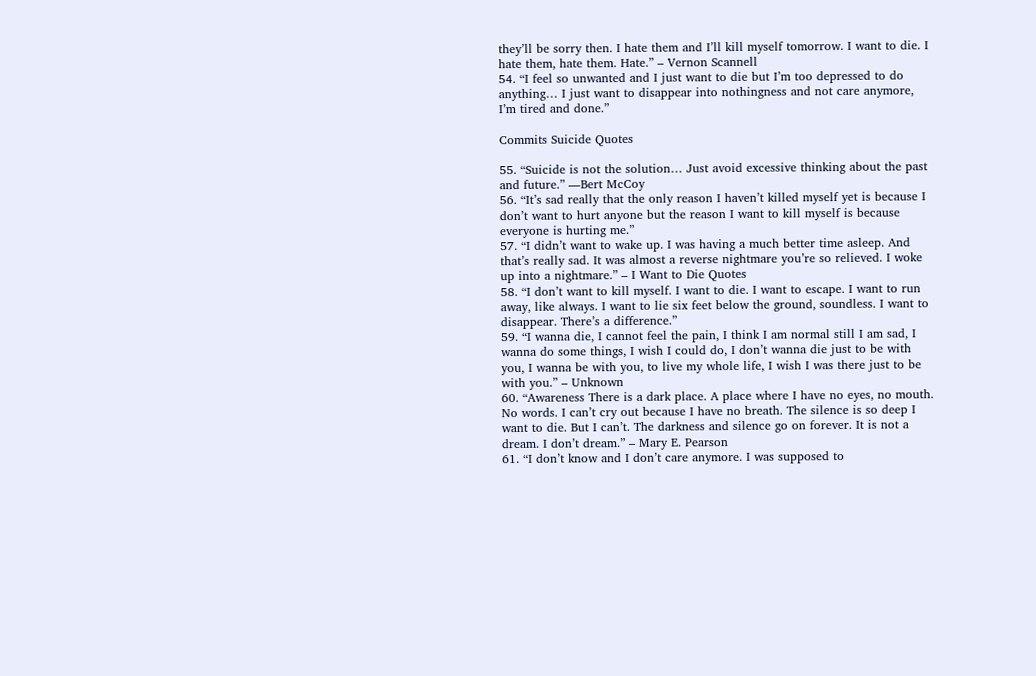they’ll be sorry then. I hate them and I’ll kill myself tomorrow. I want to die. I hate them, hate them. Hate.” – Vernon Scannell
54. “I feel so unwanted and I just want to die but I’m too depressed to do anything… I just want to disappear into nothingness and not care anymore, I’m tired and done.”

Commits Suicide Quotes

55. “Suicide is not the solution… Just avoid excessive thinking about the past and future.” ―Bert McCoy
56. “It’s sad really that the only reason I haven’t killed myself yet is because I don’t want to hurt anyone but the reason I want to kill myself is because everyone is hurting me.”
57. “I didn’t want to wake up. I was having a much better time asleep. And that’s really sad. It was almost a reverse nightmare you’re so relieved. I woke up into a nightmare.” – I Want to Die Quotes
58. “I don’t want to kill myself. I want to die. I want to escape. I want to run away, like always. I want to lie six feet below the ground, soundless. I want to disappear. There’s a difference.”
59. “I wanna die, I cannot feel the pain, I think I am normal still I am sad, I wanna do some things, I wish I could do, I don’t wanna die just to be with you, I wanna be with you, to live my whole life, I wish I was there just to be with you.” – Unknown
60. “Awareness There is a dark place. A place where I have no eyes, no mouth. No words. I can’t cry out because I have no breath. The silence is so deep I want to die. But I can’t. The darkness and silence go on forever. It is not a dream. I don’t dream.” – Mary E. Pearson
61. “I don’t know and I don’t care anymore. I was supposed to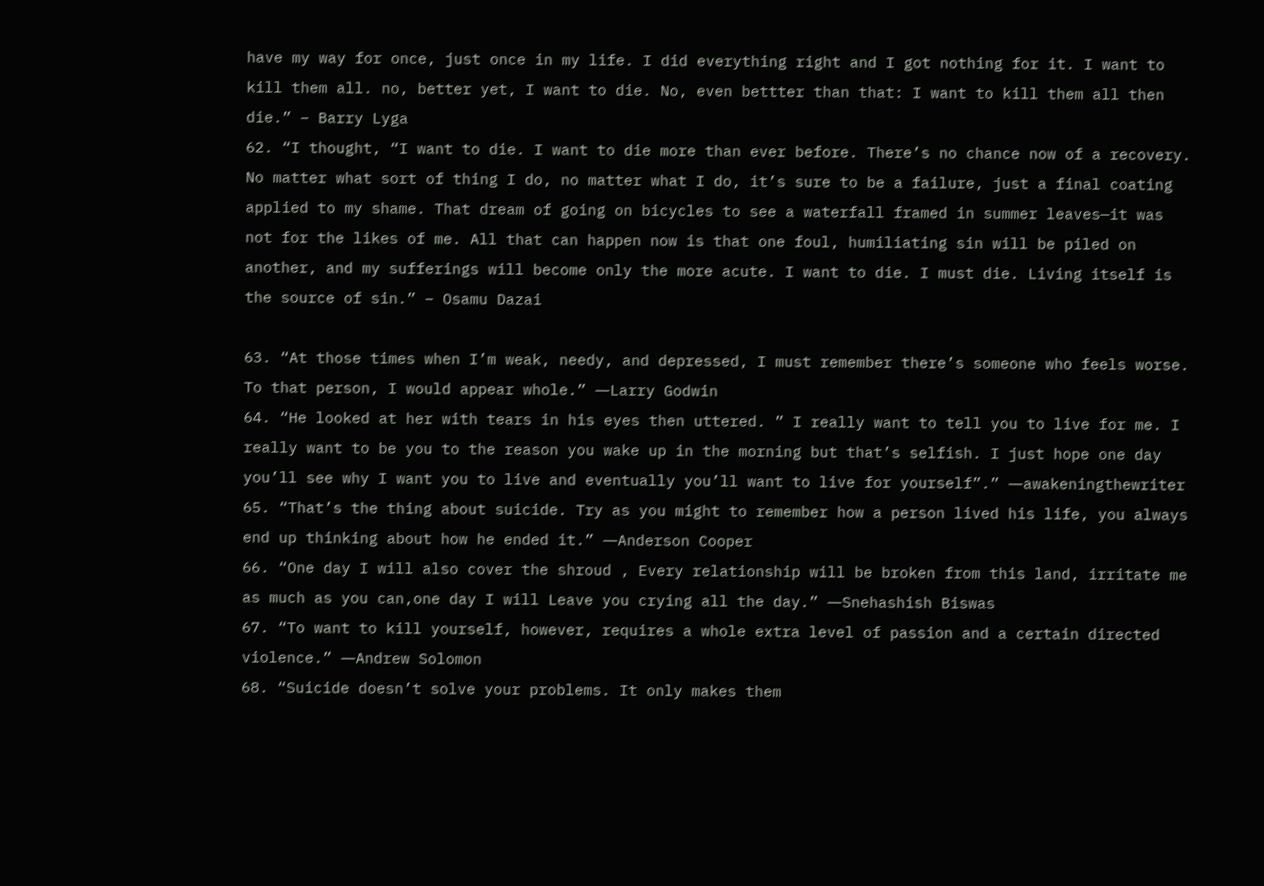have my way for once, just once in my life. I did everything right and I got nothing for it. I want to kill them all. no, better yet, I want to die. No, even bettter than that: I want to kill them all then die.” – Barry Lyga
62. “I thought, “I want to die. I want to die more than ever before. There’s no chance now of a recovery. No matter what sort of thing I do, no matter what I do, it’s sure to be a failure, just a final coating applied to my shame. That dream of going on bicycles to see a waterfall framed in summer leaves—it was not for the likes of me. All that can happen now is that one foul, humiliating sin will be piled on another, and my sufferings will become only the more acute. I want to die. I must die. Living itself is the source of sin.” – Osamu Dazai

63. “At those times when I’m weak, needy, and depressed, I must remember there’s someone who feels worse. To that person, I would appear whole.” ―Larry Godwin
64. “He looked at her with tears in his eyes then uttered. ” I really want to tell you to live for me. I really want to be you to the reason you wake up in the morning but that’s selfish. I just hope one day you’ll see why I want you to live and eventually you’ll want to live for yourself”.” ―awakeningthewriter
65. “That’s the thing about suicide. Try as you might to remember how a person lived his life, you always end up thinking about how he ended it.” ―Anderson Cooper
66. “One day I will also cover the shroud , Every relationship will be broken from this land, irritate me as much as you can,one day I will Leave you crying all the day.” ―Snehashish Biswas
67. “To want to kill yourself, however, requires a whole extra level of passion and a certain directed violence.” ―Andrew Solomon
68. “Suicide doesn’t solve your problems. It only makes them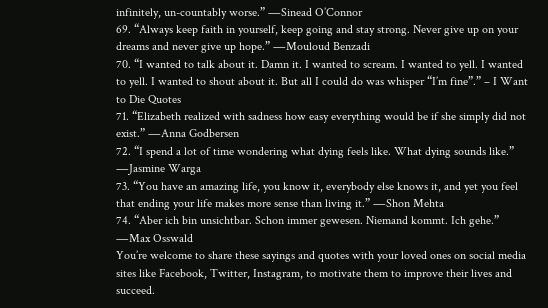infinitely, un-countably worse.” ―Sinead O’Connor
69. “Always keep faith in yourself, keep going and stay strong. Never give up on your dreams and never give up hope.” ―Mouloud Benzadi
70. “I wanted to talk about it. Damn it. I wanted to scream. I wanted to yell. I wanted to yell. I wanted to shout about it. But all I could do was whisper “I’m fine”.” – I Want to Die Quotes
71. “Elizabeth realized with sadness how easy everything would be if she simply did not exist.” ―Anna Godbersen
72. “I spend a lot of time wondering what dying feels like. What dying sounds like.” ―Jasmine Warga
73. “You have an amazing life, you know it, everybody else knows it, and yet you feel that ending your life makes more sense than living it.” ―Shon Mehta
74. “Aber ich bin unsichtbar. Schon immer gewesen. Niemand kommt. Ich gehe.” ―Max Osswald
You’re welcome to share these sayings and quotes with your loved ones on social media sites like Facebook, Twitter, Instagram, to motivate them to improve their lives and succeed.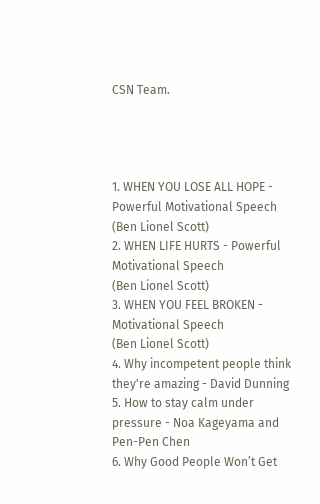CSN Team.




1. WHEN YOU LOSE ALL HOPE - Powerful Motivational Speech
(Ben Lionel Scott)
2. WHEN LIFE HURTS - Powerful Motivational Speech
(Ben Lionel Scott)
3. WHEN YOU FEEL BROKEN - Motivational Speech
(Ben Lionel Scott)
4. Why incompetent people think they're amazing - David Dunning
5. How to stay calm under pressure - Noa Kageyama and Pen-Pen Chen
6. Why Good People Won’t Get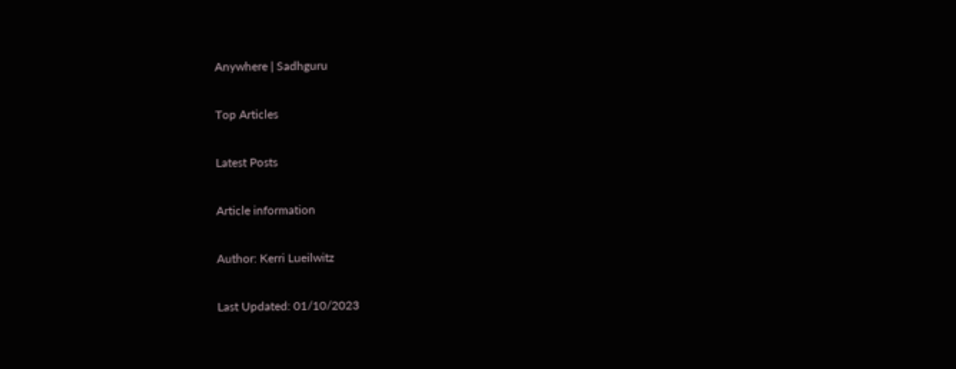Anywhere | Sadhguru

Top Articles

Latest Posts

Article information

Author: Kerri Lueilwitz

Last Updated: 01/10/2023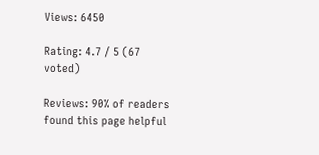Views: 6450

Rating: 4.7 / 5 (67 voted)

Reviews: 90% of readers found this page helpful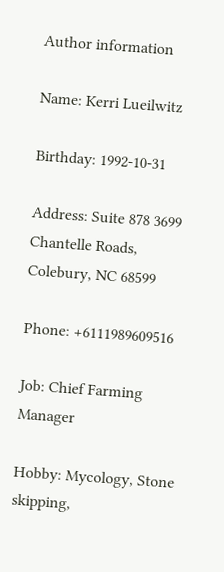Author information

Name: Kerri Lueilwitz

Birthday: 1992-10-31

Address: Suite 878 3699 Chantelle Roads, Colebury, NC 68599

Phone: +6111989609516

Job: Chief Farming Manager

Hobby: Mycology, Stone skipping,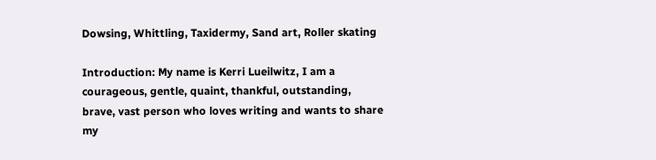Dowsing, Whittling, Taxidermy, Sand art, Roller skating

Introduction: My name is Kerri Lueilwitz, I am a courageous, gentle, quaint, thankful, outstanding, brave, vast person who loves writing and wants to share my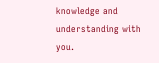knowledge and understanding with you.